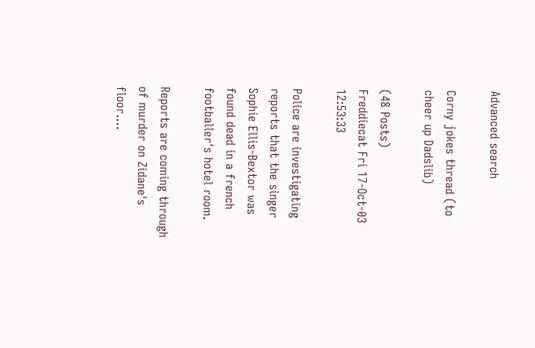Advanced search

Corny jokes thread (to cheer up Dadslib)

(48 Posts)
Freddiecat Fri 17-Oct-03 12:53:33

Police are investigating reports that the singer Sophie Ellis-Bextor was found dead in a french footballer's hotel room.

Reports are coming through of murder on Zidane's floor....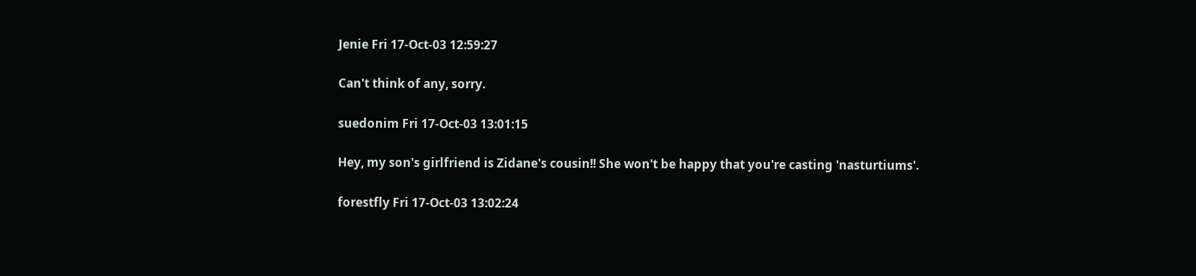Jenie Fri 17-Oct-03 12:59:27

Can't think of any, sorry.

suedonim Fri 17-Oct-03 13:01:15

Hey, my son's girlfriend is Zidane's cousin!! She won't be happy that you're casting 'nasturtiums'.

forestfly Fri 17-Oct-03 13:02:24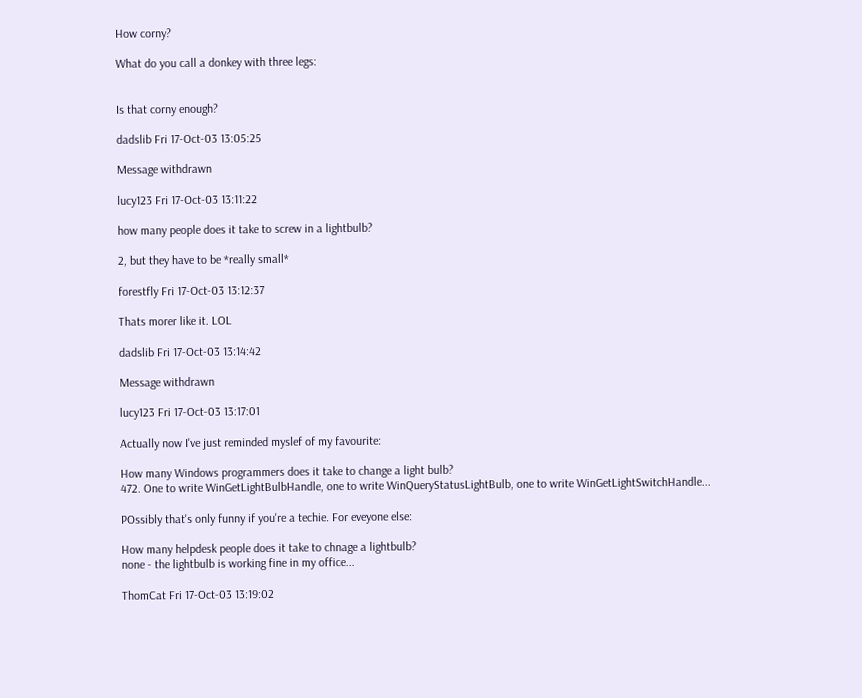How corny?

What do you call a donkey with three legs:


Is that corny enough?

dadslib Fri 17-Oct-03 13:05:25

Message withdrawn

lucy123 Fri 17-Oct-03 13:11:22

how many people does it take to screw in a lightbulb?

2, but they have to be *really small*

forestfly Fri 17-Oct-03 13:12:37

Thats morer like it. LOL

dadslib Fri 17-Oct-03 13:14:42

Message withdrawn

lucy123 Fri 17-Oct-03 13:17:01

Actually now I've just reminded myslef of my favourite:

How many Windows programmers does it take to change a light bulb?
472. One to write WinGetLightBulbHandle, one to write WinQueryStatusLightBulb, one to write WinGetLightSwitchHandle...

POssibly that's only funny if you're a techie. For eveyone else:

How many helpdesk people does it take to chnage a lightbulb?
none - the lightbulb is working fine in my office...

ThomCat Fri 17-Oct-03 13:19:02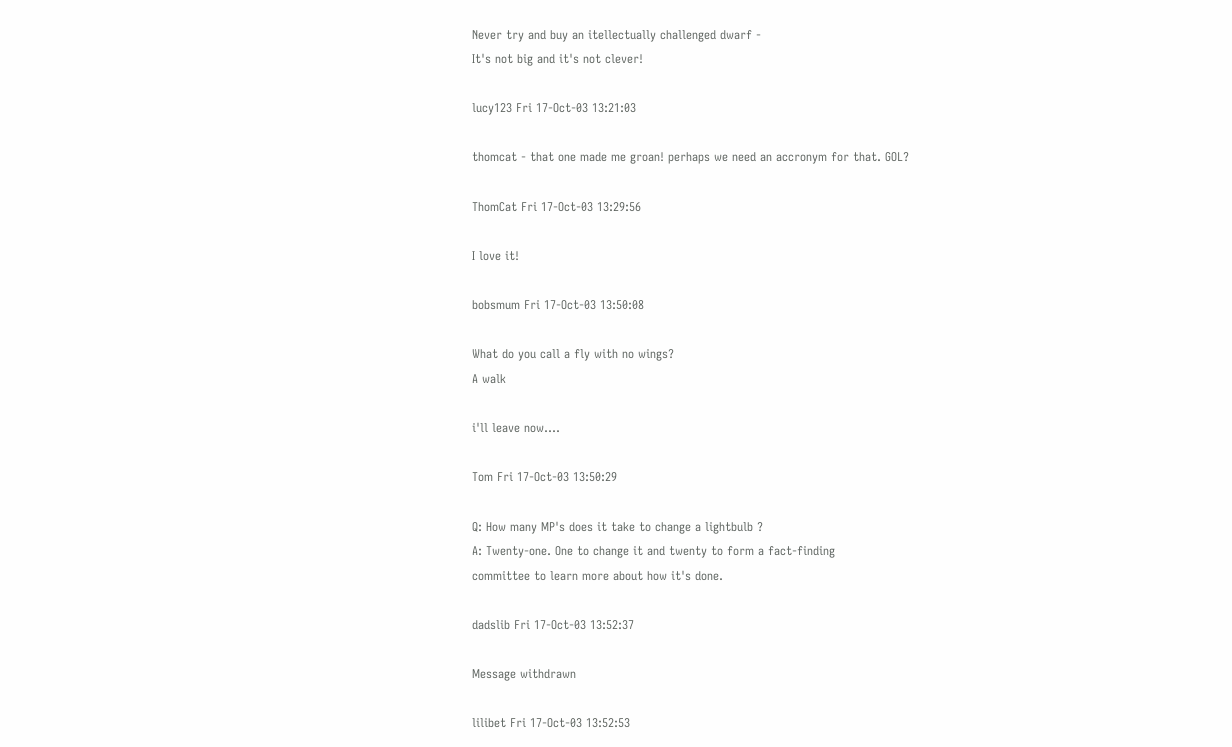Never try and buy an itellectually challenged dwarf -
It's not big and it's not clever!

lucy123 Fri 17-Oct-03 13:21:03

thomcat - that one made me groan! perhaps we need an accronym for that. GOL?

ThomCat Fri 17-Oct-03 13:29:56

I love it!

bobsmum Fri 17-Oct-03 13:50:08

What do you call a fly with no wings?
A walk

i'll leave now....

Tom Fri 17-Oct-03 13:50:29

Q: How many MP's does it take to change a lightbulb ?
A: Twenty-one. One to change it and twenty to form a fact-finding
committee to learn more about how it's done.

dadslib Fri 17-Oct-03 13:52:37

Message withdrawn

lilibet Fri 17-Oct-03 13:52:53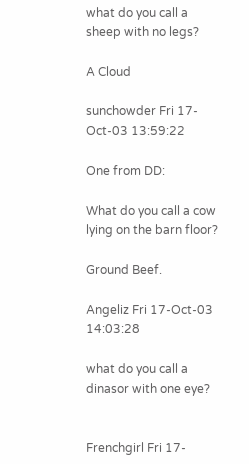what do you call a sheep with no legs?

A Cloud

sunchowder Fri 17-Oct-03 13:59:22

One from DD:

What do you call a cow lying on the barn floor?

Ground Beef.

Angeliz Fri 17-Oct-03 14:03:28

what do you call a dinasor with one eye?


Frenchgirl Fri 17-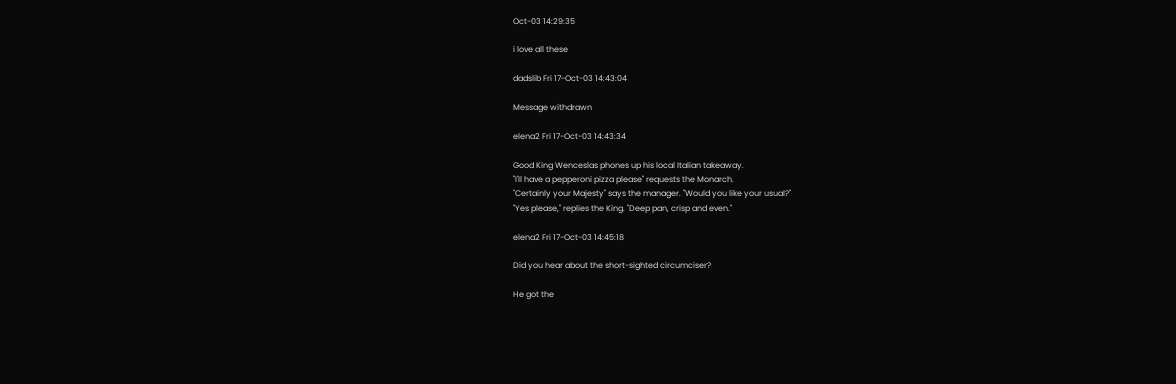Oct-03 14:29:35

i love all these

dadslib Fri 17-Oct-03 14:43:04

Message withdrawn

elena2 Fri 17-Oct-03 14:43:34

Good King Wenceslas phones up his local Italian takeaway.
"I'll have a pepperoni pizza please" requests the Monarch.
"Certainly your Majesty" says the manager. "Would you like your usual?"
"Yes please," replies the King. "Deep pan, crisp and even."

elena2 Fri 17-Oct-03 14:45:18

Did you hear about the short-sighted circumciser?

He got the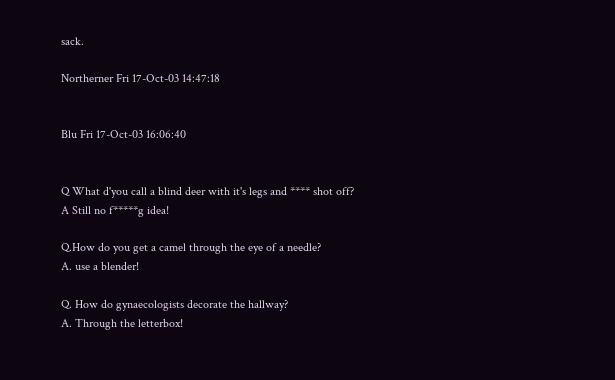sack.

Northerner Fri 17-Oct-03 14:47:18


Blu Fri 17-Oct-03 16:06:40


Q What d'you call a blind deer with it's legs and **** shot off?
A Still no f*****g idea!

Q.How do you get a camel through the eye of a needle?
A. use a blender!

Q. How do gynaecologists decorate the hallway?
A. Through the letterbox!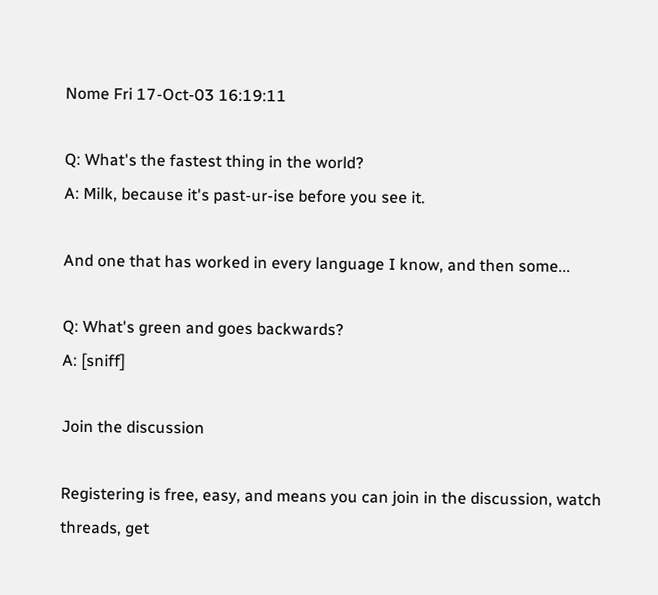Nome Fri 17-Oct-03 16:19:11

Q: What's the fastest thing in the world?
A: Milk, because it's past-ur-ise before you see it.

And one that has worked in every language I know, and then some...

Q: What's green and goes backwards?
A: [sniff]

Join the discussion

Registering is free, easy, and means you can join in the discussion, watch threads, get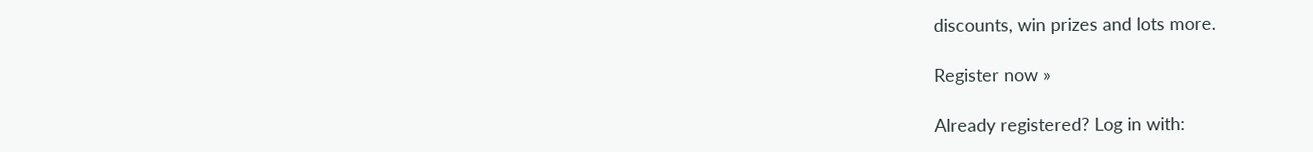discounts, win prizes and lots more.

Register now »

Already registered? Log in with: